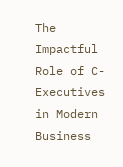The Impactful Role of C-Executives in Modern Business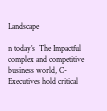Landscape

n today’s  The Impactful complex and competitive business world, C-Executives hold critical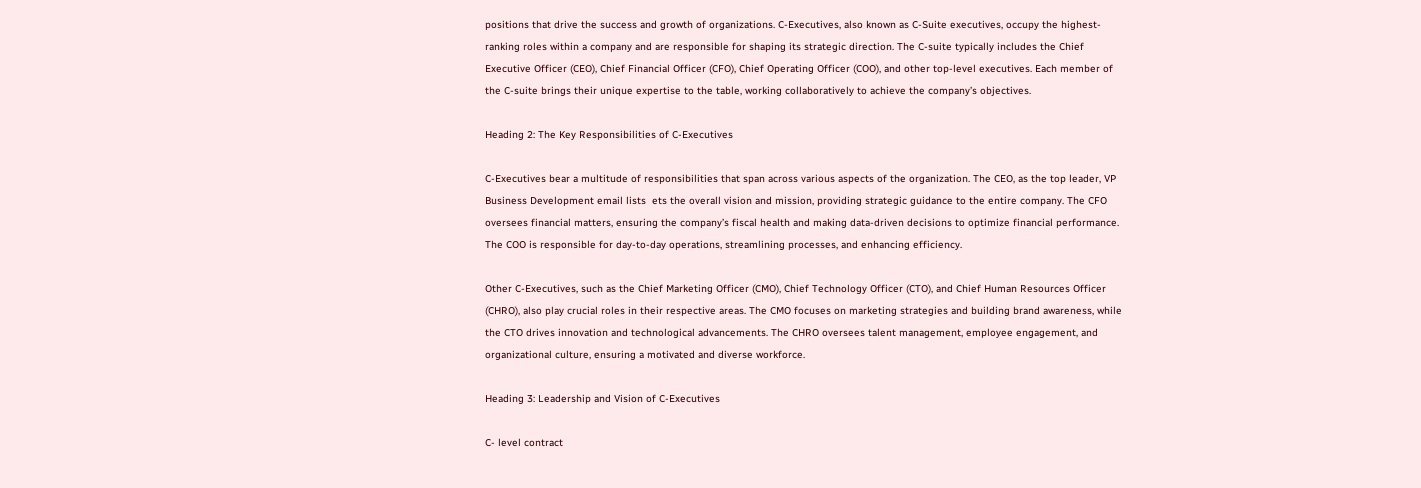positions that drive the success and growth of organizations. C-Executives, also known as C-Suite executives, occupy the highest-ranking roles within a company and are responsible for shaping its strategic direction. The C-suite typically includes the Chief Executive Officer (CEO), Chief Financial Officer (CFO), Chief Operating Officer (COO), and other top-level executives. Each member of the C-suite brings their unique expertise to the table, working collaboratively to achieve the company’s objectives.

Heading 2: The Key Responsibilities of C-Executives

C-Executives bear a multitude of responsibilities that span across various aspects of the organization. The CEO, as the top leader, VP Business Development email lists  ets the overall vision and mission, providing strategic guidance to the entire company. The CFO oversees financial matters, ensuring the company’s fiscal health and making data-driven decisions to optimize financial performance. The COO is responsible for day-to-day operations, streamlining processes, and enhancing efficiency.

Other C-Executives, such as the Chief Marketing Officer (CMO), Chief Technology Officer (CTO), and Chief Human Resources Officer (CHRO), also play crucial roles in their respective areas. The CMO focuses on marketing strategies and building brand awareness, while the CTO drives innovation and technological advancements. The CHRO oversees talent management, employee engagement, and organizational culture, ensuring a motivated and diverse workforce.

Heading 3: Leadership and Vision of C-Executives

C- level contract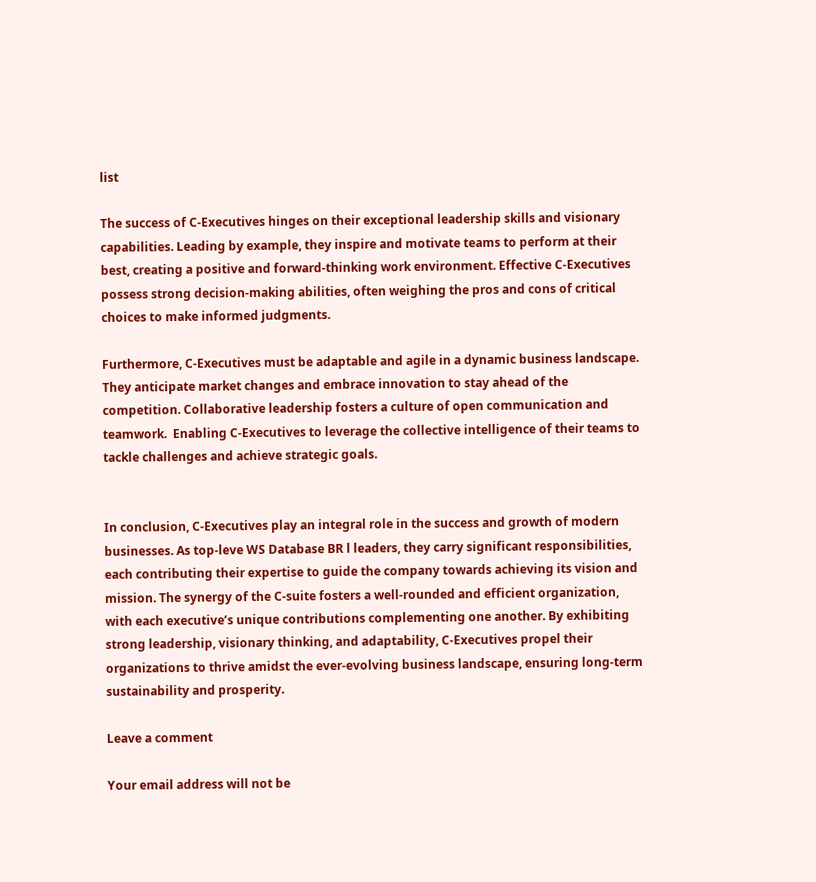list

The success of C-Executives hinges on their exceptional leadership skills and visionary capabilities. Leading by example, they inspire and motivate teams to perform at their best, creating a positive and forward-thinking work environment. Effective C-Executives possess strong decision-making abilities, often weighing the pros and cons of critical choices to make informed judgments.

Furthermore, C-Executives must be adaptable and agile in a dynamic business landscape. They anticipate market changes and embrace innovation to stay ahead of the competition. Collaborative leadership fosters a culture of open communication and teamwork.  Enabling C-Executives to leverage the collective intelligence of their teams to tackle challenges and achieve strategic goals.


In conclusion, C-Executives play an integral role in the success and growth of modern businesses. As top-leve WS Database BR l leaders, they carry significant responsibilities, each contributing their expertise to guide the company towards achieving its vision and mission. The synergy of the C-suite fosters a well-rounded and efficient organization, with each executive’s unique contributions complementing one another. By exhibiting strong leadership, visionary thinking, and adaptability, C-Executives propel their organizations to thrive amidst the ever-evolving business landscape, ensuring long-term sustainability and prosperity.

Leave a comment

Your email address will not be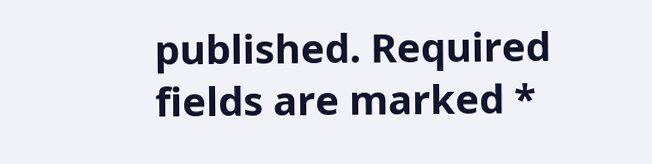published. Required fields are marked *